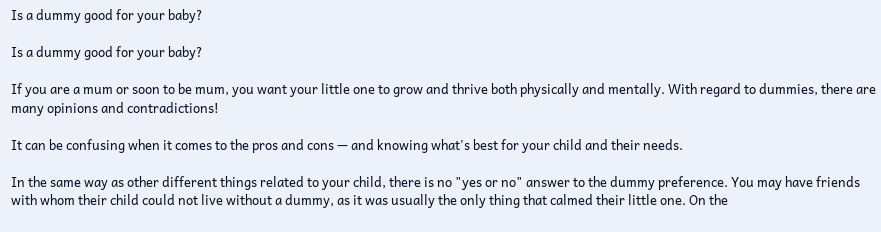Is a dummy good for your baby?

Is a dummy good for your baby?

If you are a mum or soon to be mum, you want your little one to grow and thrive both physically and mentally. With regard to dummies, there are many opinions and contradictions!

It can be confusing when it comes to the pros and cons — and knowing what's best for your child and their needs.

In the same way as other different things related to your child, there is no "yes or no" answer to the dummy preference. You may have friends with whom their child could not live without a dummy, as it was usually the only thing that calmed their little one. On the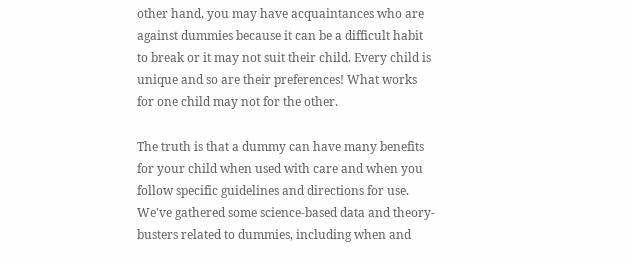other hand, you may have acquaintances who are against dummies because it can be a difficult habit to break or it may not suit their child. Every child is unique and so are their preferences! What works for one child may not for the other.

The truth is that a dummy can have many benefits for your child when used with care and when you follow specific guidelines and directions for use. We've gathered some science-based data and theory-busters related to dummies, including when and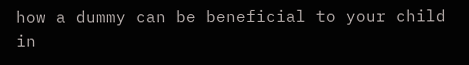how a dummy can be beneficial to your child in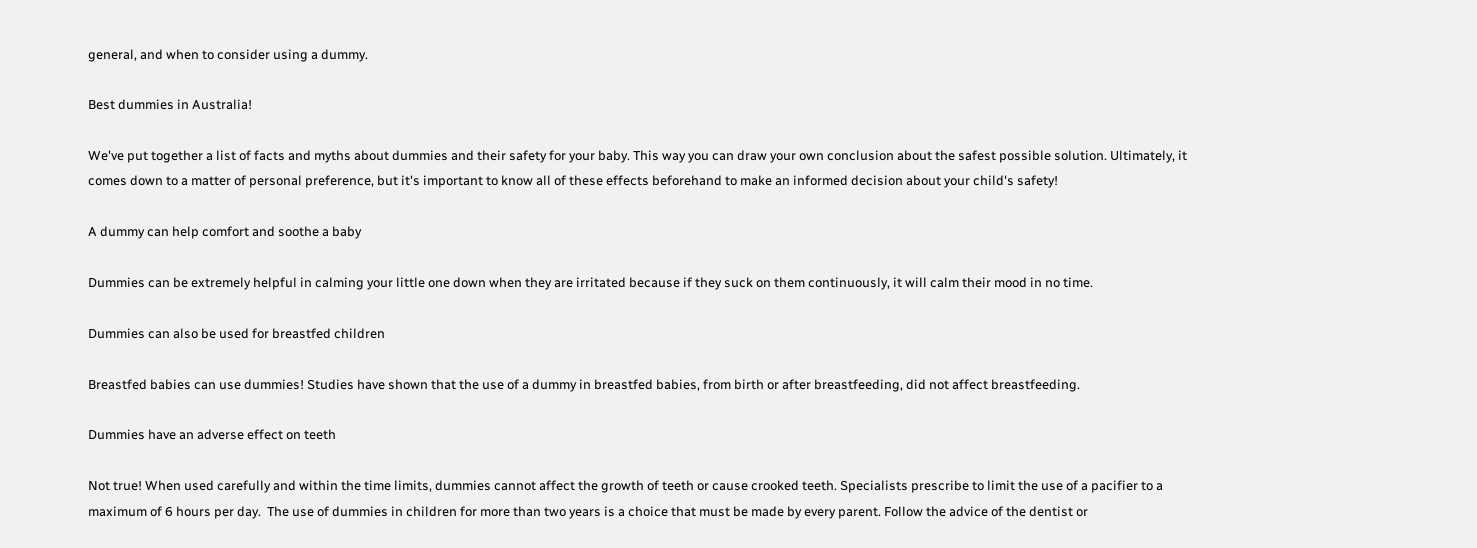general, and when to consider using a dummy.

Best dummies in Australia!

We've put together a list of facts and myths about dummies and their safety for your baby. This way you can draw your own conclusion about the safest possible solution. Ultimately, it comes down to a matter of personal preference, but it's important to know all of these effects beforehand to make an informed decision about your child's safety!

A dummy can help comfort and soothe a baby

Dummies can be extremely helpful in calming your little one down when they are irritated because if they suck on them continuously, it will calm their mood in no time.

Dummies can also be used for breastfed children

Breastfed babies can use dummies! Studies have shown that the use of a dummy in breastfed babies, from birth or after breastfeeding, did not affect breastfeeding.

Dummies have an adverse effect on teeth

Not true! When used carefully and within the time limits, dummies cannot affect the growth of teeth or cause crooked teeth. Specialists prescribe to limit the use of a pacifier to a maximum of 6 hours per day.  The use of dummies in children for more than two years is a choice that must be made by every parent. Follow the advice of the dentist or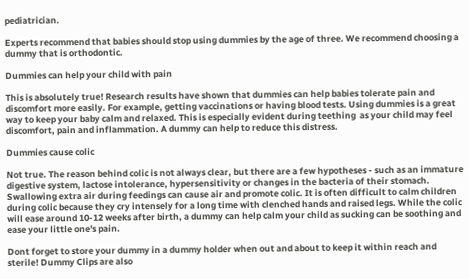pediatrician.

Experts recommend that babies should stop using dummies by the age of three. We recommend choosing a dummy that is orthodontic.

Dummies can help your child with pain

This is absolutely true! Research results have shown that dummies can help babies tolerate pain and discomfort more easily. For example, getting vaccinations or having blood tests. Using dummies is a great way to keep your baby calm and relaxed. This is especially evident during teething  as your child may feel discomfort, pain and inflammation. A dummy can help to reduce this distress.

Dummies cause colic

Not true. The reason behind colic is not always clear, but there are a few hypotheses - such as an immature digestive system, lactose intolerance, hypersensitivity or changes in the bacteria of their stomach. Swallowing extra air during feedings can cause air and promote colic. It is often difficult to calm children during colic because they cry intensely for a long time with clenched hands and raised legs. While the colic will ease around 10-12 weeks after birth, a dummy can help calm your child as sucking can be soothing and ease your little one's pain.

Dont forget to store your dummy in a dummy holder when out and about to keep it within reach and sterile! Dummy Clips are also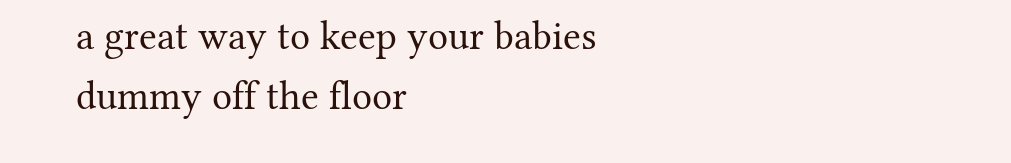a great way to keep your babies dummy off the floor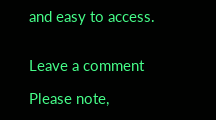and easy to access.


Leave a comment

Please note,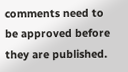comments need to be approved before they are published.